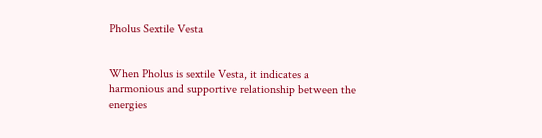Pholus Sextile Vesta


When Pholus is sextile Vesta, it indicates a harmonious and supportive relationship between the energies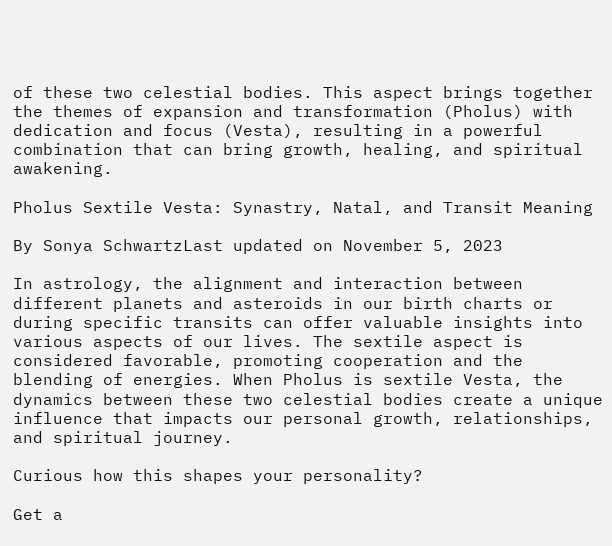of these two celestial bodies. This aspect brings together the themes of expansion and transformation (Pholus) with dedication and focus (Vesta), resulting in a powerful combination that can bring growth, healing, and spiritual awakening.

Pholus Sextile Vesta: Synastry, Natal, and Transit Meaning

By Sonya SchwartzLast updated on November 5, 2023

In astrology, the alignment and interaction between different planets and asteroids in our birth charts or during specific transits can offer valuable insights into various aspects of our lives. The sextile aspect is considered favorable, promoting cooperation and the blending of energies. When Pholus is sextile Vesta, the dynamics between these two celestial bodies create a unique influence that impacts our personal growth, relationships, and spiritual journey.

Curious how this shapes your personality?

Get a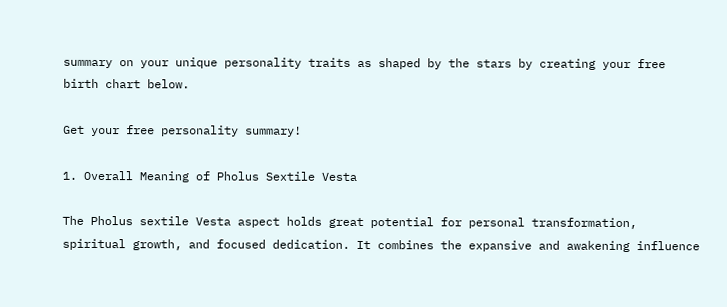summary on your unique personality traits as shaped by the stars by creating your free birth chart below.

Get your free personality summary!

1. Overall Meaning of Pholus Sextile Vesta

The Pholus sextile Vesta aspect holds great potential for personal transformation, spiritual growth, and focused dedication. It combines the expansive and awakening influence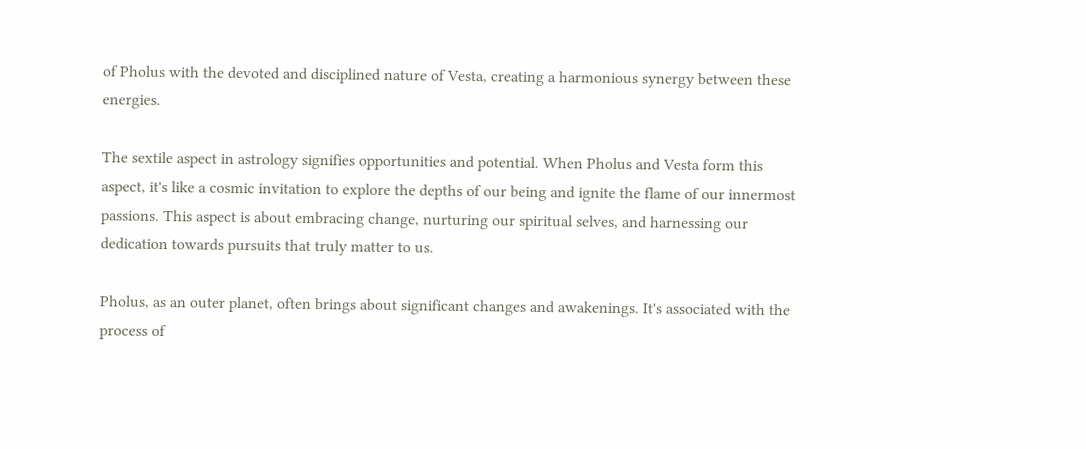of Pholus with the devoted and disciplined nature of Vesta, creating a harmonious synergy between these energies.

The sextile aspect in astrology signifies opportunities and potential. When Pholus and Vesta form this aspect, it's like a cosmic invitation to explore the depths of our being and ignite the flame of our innermost passions. This aspect is about embracing change, nurturing our spiritual selves, and harnessing our dedication towards pursuits that truly matter to us.

Pholus, as an outer planet, often brings about significant changes and awakenings. It's associated with the process of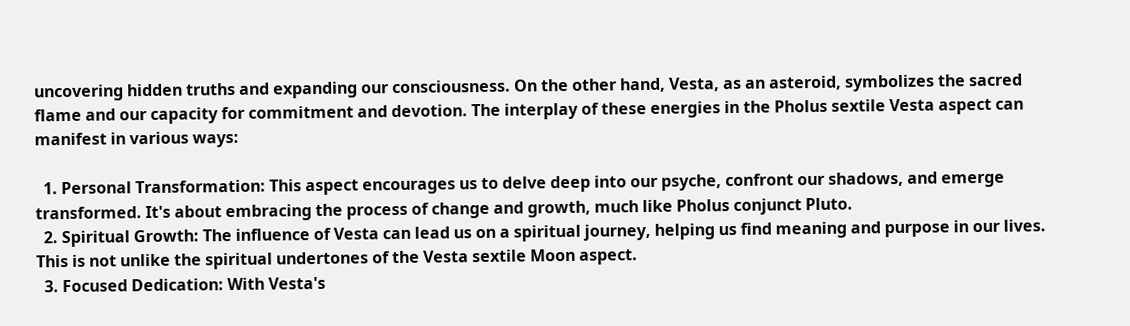uncovering hidden truths and expanding our consciousness. On the other hand, Vesta, as an asteroid, symbolizes the sacred flame and our capacity for commitment and devotion. The interplay of these energies in the Pholus sextile Vesta aspect can manifest in various ways:

  1. Personal Transformation: This aspect encourages us to delve deep into our psyche, confront our shadows, and emerge transformed. It's about embracing the process of change and growth, much like Pholus conjunct Pluto.
  2. Spiritual Growth: The influence of Vesta can lead us on a spiritual journey, helping us find meaning and purpose in our lives. This is not unlike the spiritual undertones of the Vesta sextile Moon aspect.
  3. Focused Dedication: With Vesta's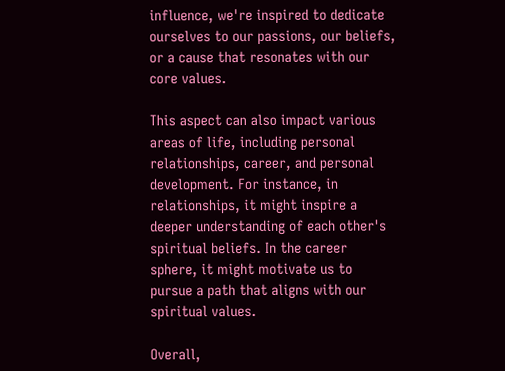influence, we're inspired to dedicate ourselves to our passions, our beliefs, or a cause that resonates with our core values.

This aspect can also impact various areas of life, including personal relationships, career, and personal development. For instance, in relationships, it might inspire a deeper understanding of each other's spiritual beliefs. In the career sphere, it might motivate us to pursue a path that aligns with our spiritual values.

Overall,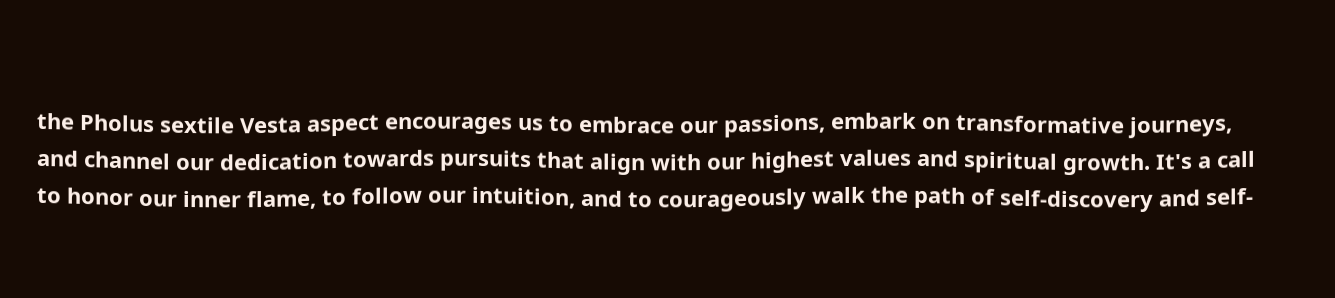the Pholus sextile Vesta aspect encourages us to embrace our passions, embark on transformative journeys, and channel our dedication towards pursuits that align with our highest values and spiritual growth. It's a call to honor our inner flame, to follow our intuition, and to courageously walk the path of self-discovery and self-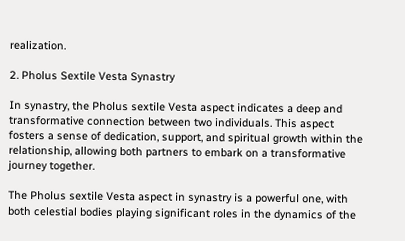realization.

2. Pholus Sextile Vesta Synastry

In synastry, the Pholus sextile Vesta aspect indicates a deep and transformative connection between two individuals. This aspect fosters a sense of dedication, support, and spiritual growth within the relationship, allowing both partners to embark on a transformative journey together.

The Pholus sextile Vesta aspect in synastry is a powerful one, with both celestial bodies playing significant roles in the dynamics of the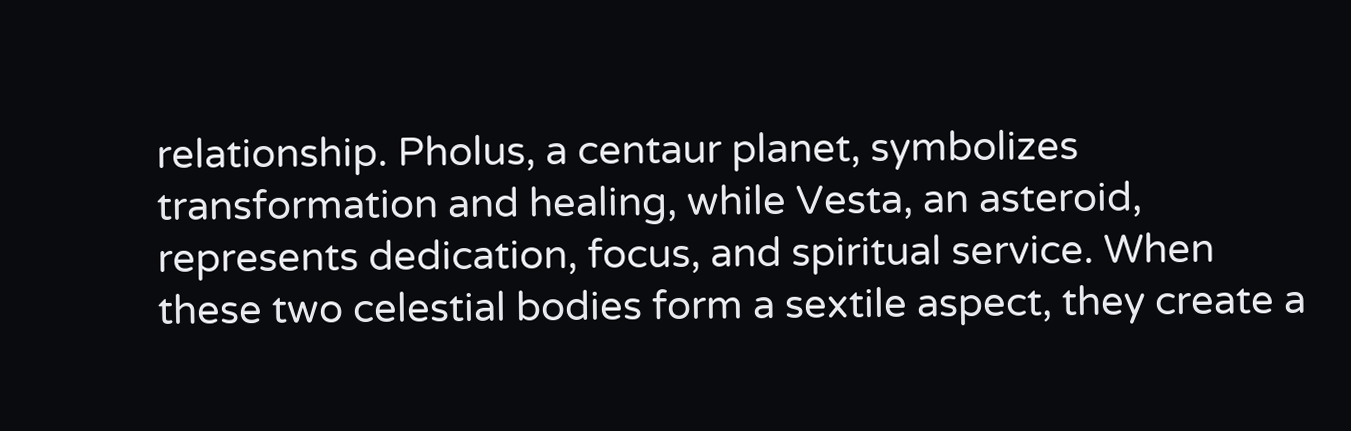relationship. Pholus, a centaur planet, symbolizes transformation and healing, while Vesta, an asteroid, represents dedication, focus, and spiritual service. When these two celestial bodies form a sextile aspect, they create a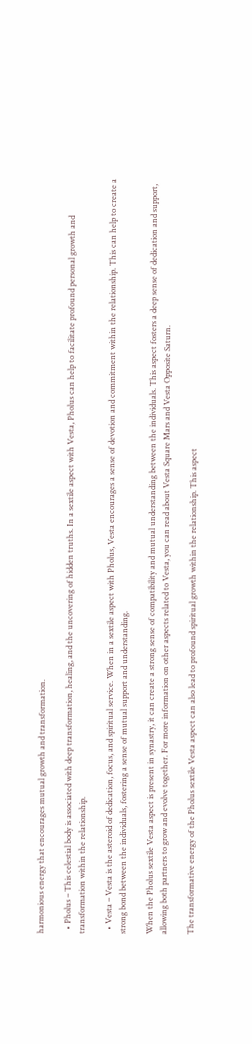harmonious energy that encourages mutual growth and transformation.

  • Pholus – This celestial body is associated with deep transformation, healing, and the uncovering of hidden truths. In a sextile aspect with Vesta, Pholus can help to facilitate profound personal growth and transformation within the relationship.

  • Vesta – Vesta is the asteroid of dedication, focus, and spiritual service. When in a sextile aspect with Pholus, Vesta encourages a sense of devotion and commitment within the relationship. This can help to create a strong bond between the individuals, fostering a sense of mutual support and understanding.

When the Pholus sextile Vesta aspect is present in synastry, it can create a strong sense of compatibility and mutual understanding between the individuals. This aspect fosters a deep sense of dedication and support, allowing both partners to grow and evolve together. For more information on other aspects related to Vesta, you can read about Vesta Square Mars and Vesta Opposite Saturn.

The transformative energy of the Pholus sextile Vesta aspect can also lead to profound spiritual growth within the relationship. This aspect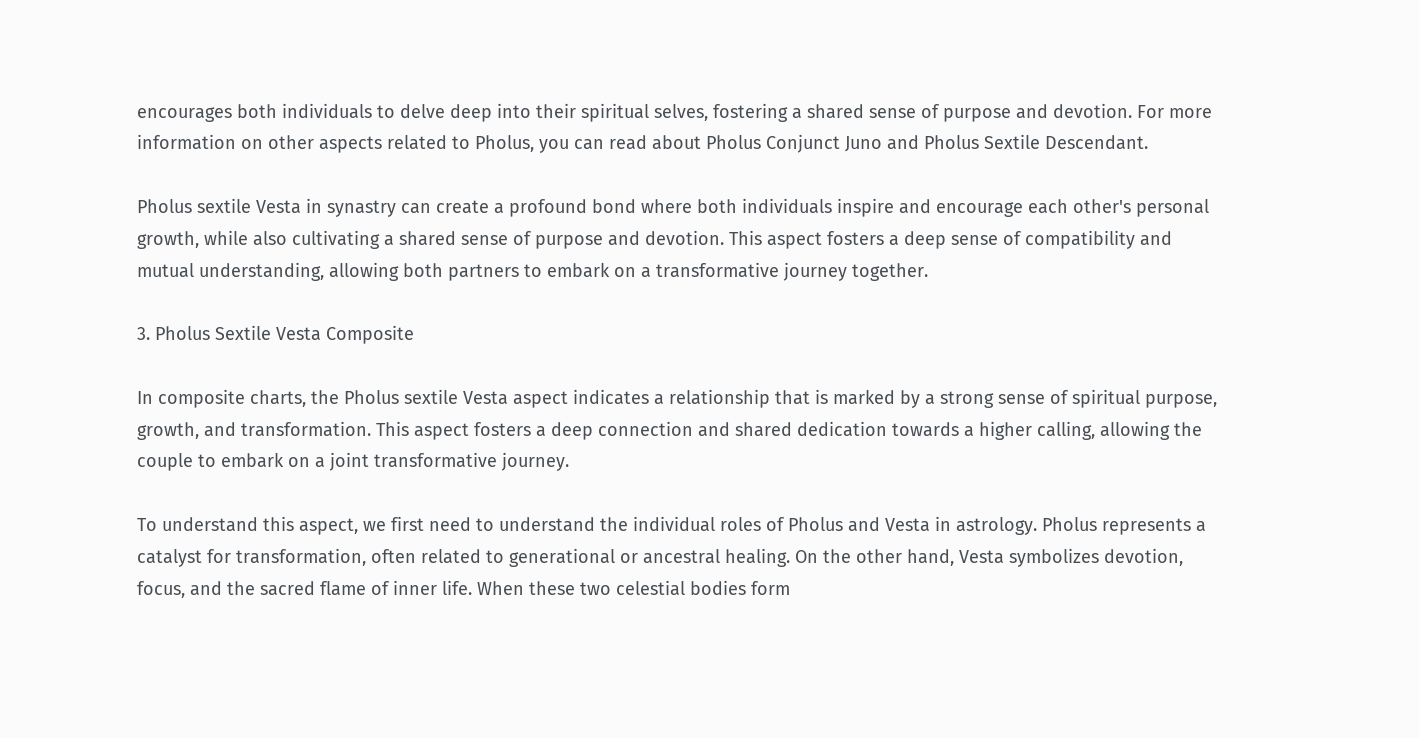encourages both individuals to delve deep into their spiritual selves, fostering a shared sense of purpose and devotion. For more information on other aspects related to Pholus, you can read about Pholus Conjunct Juno and Pholus Sextile Descendant.

Pholus sextile Vesta in synastry can create a profound bond where both individuals inspire and encourage each other's personal growth, while also cultivating a shared sense of purpose and devotion. This aspect fosters a deep sense of compatibility and mutual understanding, allowing both partners to embark on a transformative journey together.

3. Pholus Sextile Vesta Composite

In composite charts, the Pholus sextile Vesta aspect indicates a relationship that is marked by a strong sense of spiritual purpose, growth, and transformation. This aspect fosters a deep connection and shared dedication towards a higher calling, allowing the couple to embark on a joint transformative journey.

To understand this aspect, we first need to understand the individual roles of Pholus and Vesta in astrology. Pholus represents a catalyst for transformation, often related to generational or ancestral healing. On the other hand, Vesta symbolizes devotion, focus, and the sacred flame of inner life. When these two celestial bodies form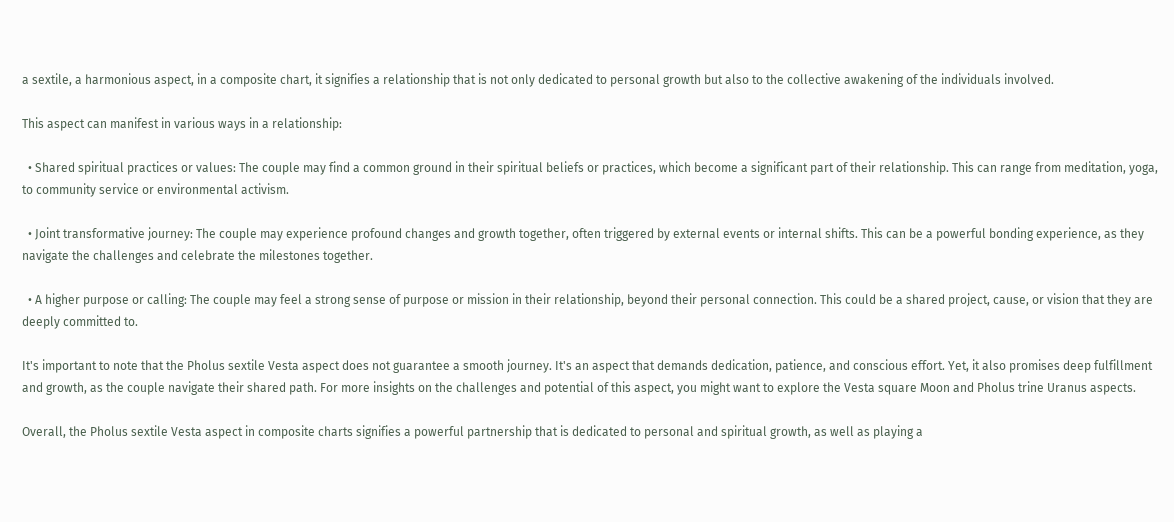a sextile, a harmonious aspect, in a composite chart, it signifies a relationship that is not only dedicated to personal growth but also to the collective awakening of the individuals involved.

This aspect can manifest in various ways in a relationship:

  • Shared spiritual practices or values: The couple may find a common ground in their spiritual beliefs or practices, which become a significant part of their relationship. This can range from meditation, yoga, to community service or environmental activism.

  • Joint transformative journey: The couple may experience profound changes and growth together, often triggered by external events or internal shifts. This can be a powerful bonding experience, as they navigate the challenges and celebrate the milestones together.

  • A higher purpose or calling: The couple may feel a strong sense of purpose or mission in their relationship, beyond their personal connection. This could be a shared project, cause, or vision that they are deeply committed to.

It's important to note that the Pholus sextile Vesta aspect does not guarantee a smooth journey. It's an aspect that demands dedication, patience, and conscious effort. Yet, it also promises deep fulfillment and growth, as the couple navigate their shared path. For more insights on the challenges and potential of this aspect, you might want to explore the Vesta square Moon and Pholus trine Uranus aspects.

Overall, the Pholus sextile Vesta aspect in composite charts signifies a powerful partnership that is dedicated to personal and spiritual growth, as well as playing a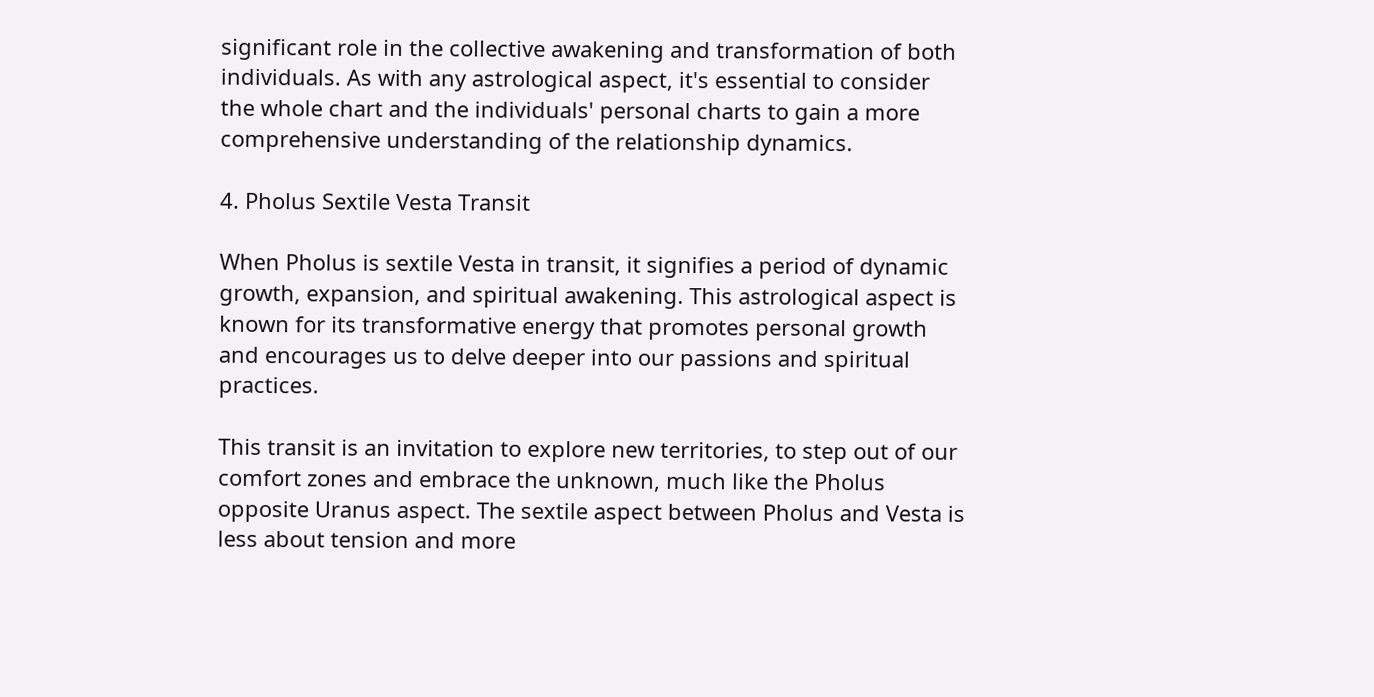significant role in the collective awakening and transformation of both individuals. As with any astrological aspect, it's essential to consider the whole chart and the individuals' personal charts to gain a more comprehensive understanding of the relationship dynamics.

4. Pholus Sextile Vesta Transit

When Pholus is sextile Vesta in transit, it signifies a period of dynamic growth, expansion, and spiritual awakening. This astrological aspect is known for its transformative energy that promotes personal growth and encourages us to delve deeper into our passions and spiritual practices.

This transit is an invitation to explore new territories, to step out of our comfort zones and embrace the unknown, much like the Pholus opposite Uranus aspect. The sextile aspect between Pholus and Vesta is less about tension and more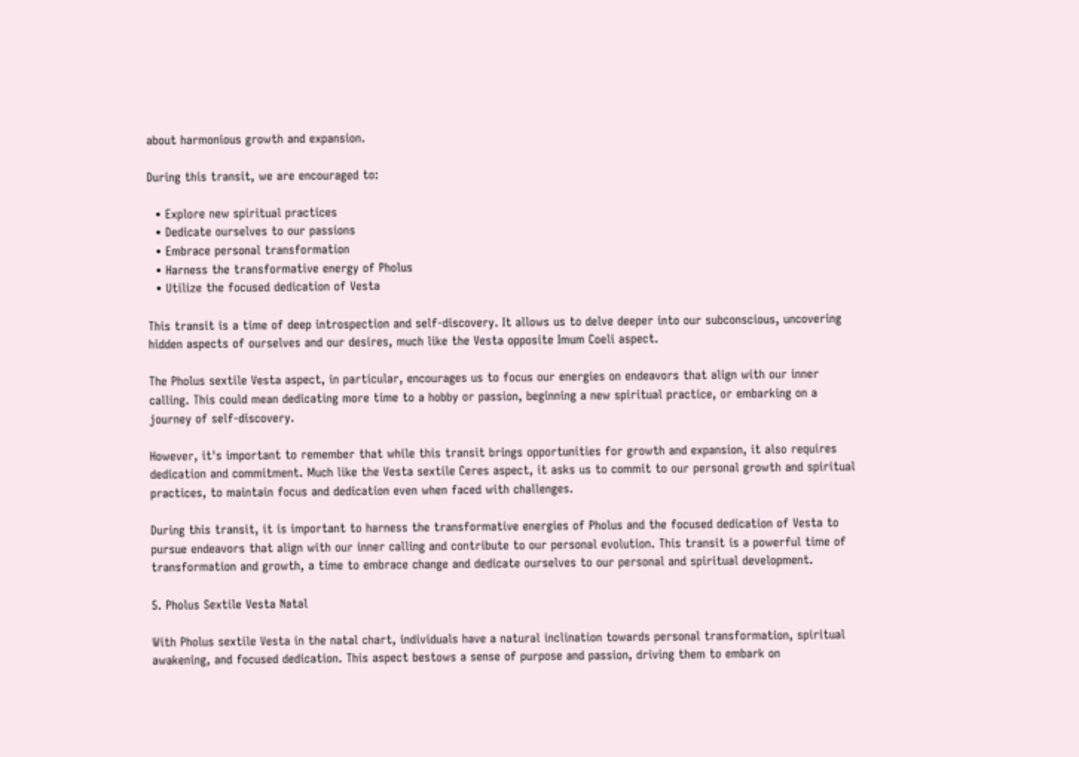about harmonious growth and expansion.

During this transit, we are encouraged to:

  • Explore new spiritual practices
  • Dedicate ourselves to our passions
  • Embrace personal transformation
  • Harness the transformative energy of Pholus
  • Utilize the focused dedication of Vesta

This transit is a time of deep introspection and self-discovery. It allows us to delve deeper into our subconscious, uncovering hidden aspects of ourselves and our desires, much like the Vesta opposite Imum Coeli aspect.

The Pholus sextile Vesta aspect, in particular, encourages us to focus our energies on endeavors that align with our inner calling. This could mean dedicating more time to a hobby or passion, beginning a new spiritual practice, or embarking on a journey of self-discovery.

However, it's important to remember that while this transit brings opportunities for growth and expansion, it also requires dedication and commitment. Much like the Vesta sextile Ceres aspect, it asks us to commit to our personal growth and spiritual practices, to maintain focus and dedication even when faced with challenges.

During this transit, it is important to harness the transformative energies of Pholus and the focused dedication of Vesta to pursue endeavors that align with our inner calling and contribute to our personal evolution. This transit is a powerful time of transformation and growth, a time to embrace change and dedicate ourselves to our personal and spiritual development.

5. Pholus Sextile Vesta Natal

With Pholus sextile Vesta in the natal chart, individuals have a natural inclination towards personal transformation, spiritual awakening, and focused dedication. This aspect bestows a sense of purpose and passion, driving them to embark on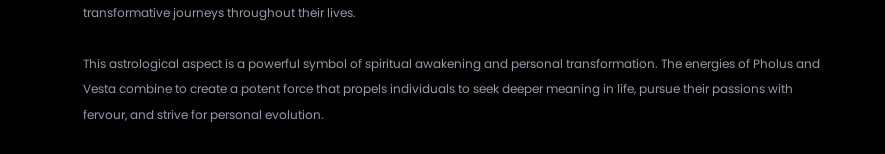transformative journeys throughout their lives.

This astrological aspect is a powerful symbol of spiritual awakening and personal transformation. The energies of Pholus and Vesta combine to create a potent force that propels individuals to seek deeper meaning in life, pursue their passions with fervour, and strive for personal evolution.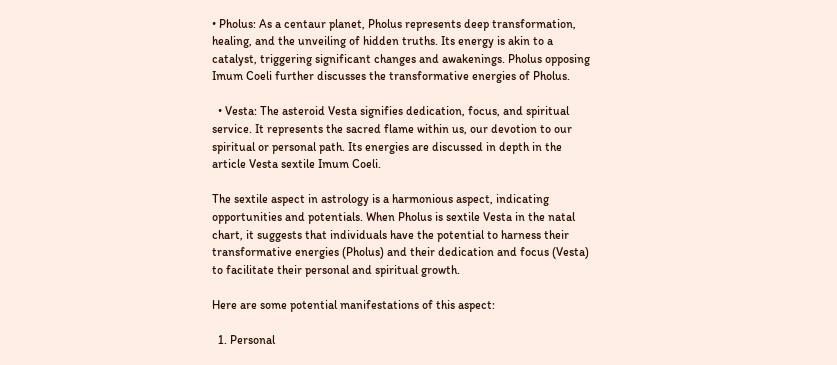• Pholus: As a centaur planet, Pholus represents deep transformation, healing, and the unveiling of hidden truths. Its energy is akin to a catalyst, triggering significant changes and awakenings. Pholus opposing Imum Coeli further discusses the transformative energies of Pholus.

  • Vesta: The asteroid Vesta signifies dedication, focus, and spiritual service. It represents the sacred flame within us, our devotion to our spiritual or personal path. Its energies are discussed in depth in the article Vesta sextile Imum Coeli.

The sextile aspect in astrology is a harmonious aspect, indicating opportunities and potentials. When Pholus is sextile Vesta in the natal chart, it suggests that individuals have the potential to harness their transformative energies (Pholus) and their dedication and focus (Vesta) to facilitate their personal and spiritual growth.

Here are some potential manifestations of this aspect:

  1. Personal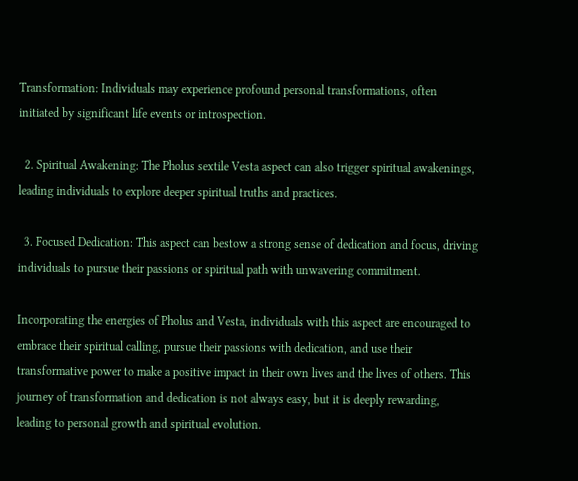Transformation: Individuals may experience profound personal transformations, often initiated by significant life events or introspection.

  2. Spiritual Awakening: The Pholus sextile Vesta aspect can also trigger spiritual awakenings, leading individuals to explore deeper spiritual truths and practices.

  3. Focused Dedication: This aspect can bestow a strong sense of dedication and focus, driving individuals to pursue their passions or spiritual path with unwavering commitment.

Incorporating the energies of Pholus and Vesta, individuals with this aspect are encouraged to embrace their spiritual calling, pursue their passions with dedication, and use their transformative power to make a positive impact in their own lives and the lives of others. This journey of transformation and dedication is not always easy, but it is deeply rewarding, leading to personal growth and spiritual evolution.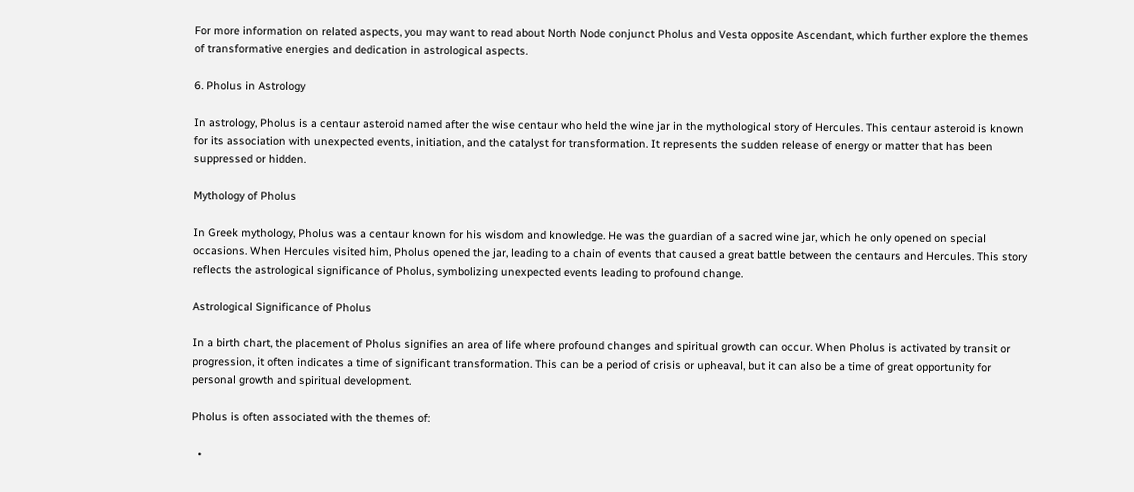For more information on related aspects, you may want to read about North Node conjunct Pholus and Vesta opposite Ascendant, which further explore the themes of transformative energies and dedication in astrological aspects.

6. Pholus in Astrology

In astrology, Pholus is a centaur asteroid named after the wise centaur who held the wine jar in the mythological story of Hercules. This centaur asteroid is known for its association with unexpected events, initiation, and the catalyst for transformation. It represents the sudden release of energy or matter that has been suppressed or hidden.

Mythology of Pholus

In Greek mythology, Pholus was a centaur known for his wisdom and knowledge. He was the guardian of a sacred wine jar, which he only opened on special occasions. When Hercules visited him, Pholus opened the jar, leading to a chain of events that caused a great battle between the centaurs and Hercules. This story reflects the astrological significance of Pholus, symbolizing unexpected events leading to profound change.

Astrological Significance of Pholus

In a birth chart, the placement of Pholus signifies an area of life where profound changes and spiritual growth can occur. When Pholus is activated by transit or progression, it often indicates a time of significant transformation. This can be a period of crisis or upheaval, but it can also be a time of great opportunity for personal growth and spiritual development.

Pholus is often associated with the themes of:

  •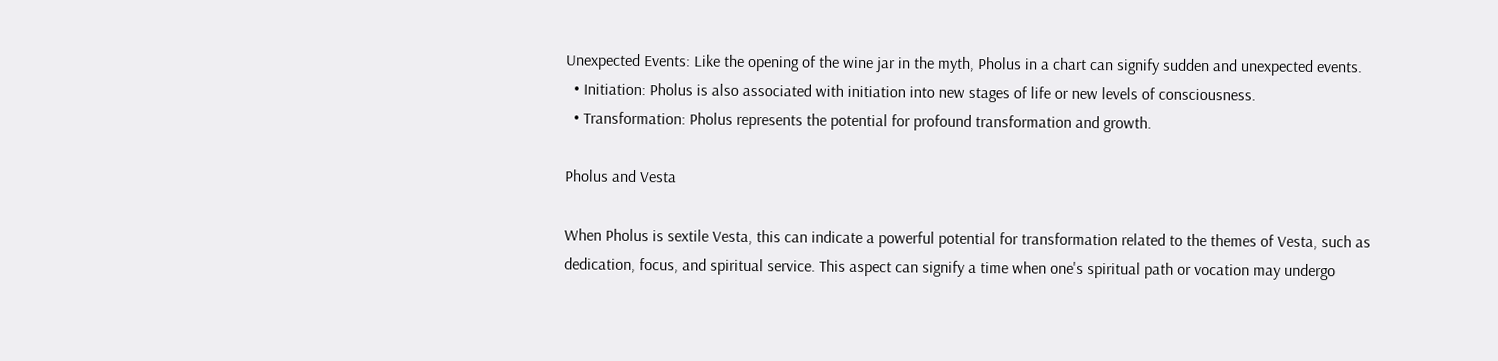Unexpected Events: Like the opening of the wine jar in the myth, Pholus in a chart can signify sudden and unexpected events.
  • Initiation: Pholus is also associated with initiation into new stages of life or new levels of consciousness.
  • Transformation: Pholus represents the potential for profound transformation and growth.

Pholus and Vesta

When Pholus is sextile Vesta, this can indicate a powerful potential for transformation related to the themes of Vesta, such as dedication, focus, and spiritual service. This aspect can signify a time when one's spiritual path or vocation may undergo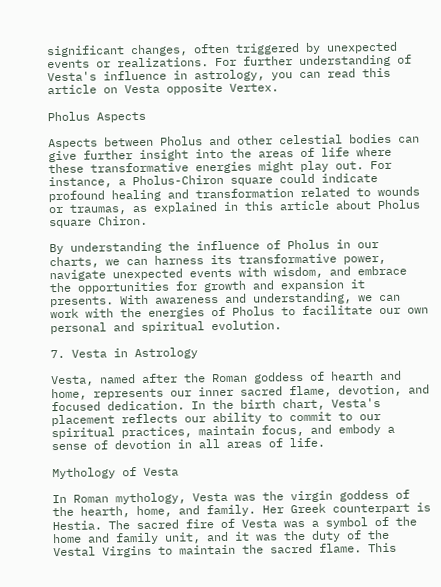significant changes, often triggered by unexpected events or realizations. For further understanding of Vesta's influence in astrology, you can read this article on Vesta opposite Vertex.

Pholus Aspects

Aspects between Pholus and other celestial bodies can give further insight into the areas of life where these transformative energies might play out. For instance, a Pholus-Chiron square could indicate profound healing and transformation related to wounds or traumas, as explained in this article about Pholus square Chiron.

By understanding the influence of Pholus in our charts, we can harness its transformative power, navigate unexpected events with wisdom, and embrace the opportunities for growth and expansion it presents. With awareness and understanding, we can work with the energies of Pholus to facilitate our own personal and spiritual evolution.

7. Vesta in Astrology

Vesta, named after the Roman goddess of hearth and home, represents our inner sacred flame, devotion, and focused dedication. In the birth chart, Vesta's placement reflects our ability to commit to our spiritual practices, maintain focus, and embody a sense of devotion in all areas of life.

Mythology of Vesta

In Roman mythology, Vesta was the virgin goddess of the hearth, home, and family. Her Greek counterpart is Hestia. The sacred fire of Vesta was a symbol of the home and family unit, and it was the duty of the Vestal Virgins to maintain the sacred flame. This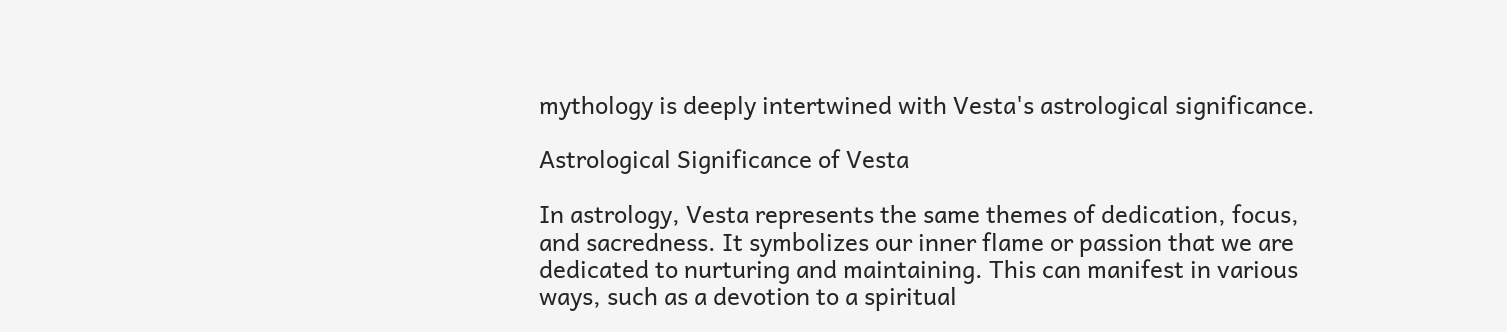mythology is deeply intertwined with Vesta's astrological significance.

Astrological Significance of Vesta

In astrology, Vesta represents the same themes of dedication, focus, and sacredness. It symbolizes our inner flame or passion that we are dedicated to nurturing and maintaining. This can manifest in various ways, such as a devotion to a spiritual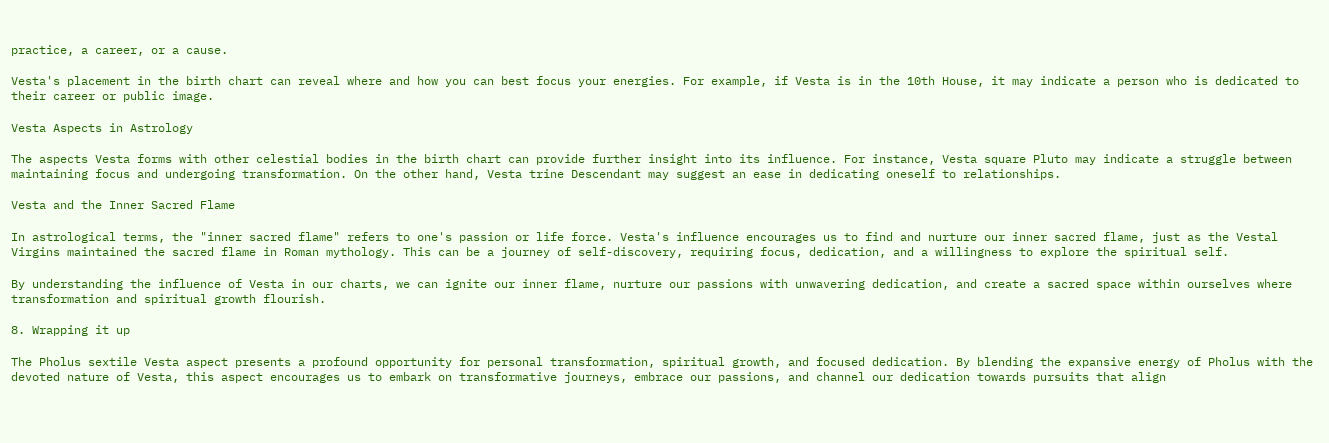practice, a career, or a cause.

Vesta's placement in the birth chart can reveal where and how you can best focus your energies. For example, if Vesta is in the 10th House, it may indicate a person who is dedicated to their career or public image.

Vesta Aspects in Astrology

The aspects Vesta forms with other celestial bodies in the birth chart can provide further insight into its influence. For instance, Vesta square Pluto may indicate a struggle between maintaining focus and undergoing transformation. On the other hand, Vesta trine Descendant may suggest an ease in dedicating oneself to relationships.

Vesta and the Inner Sacred Flame

In astrological terms, the "inner sacred flame" refers to one's passion or life force. Vesta's influence encourages us to find and nurture our inner sacred flame, just as the Vestal Virgins maintained the sacred flame in Roman mythology. This can be a journey of self-discovery, requiring focus, dedication, and a willingness to explore the spiritual self.

By understanding the influence of Vesta in our charts, we can ignite our inner flame, nurture our passions with unwavering dedication, and create a sacred space within ourselves where transformation and spiritual growth flourish.

8. Wrapping it up

The Pholus sextile Vesta aspect presents a profound opportunity for personal transformation, spiritual growth, and focused dedication. By blending the expansive energy of Pholus with the devoted nature of Vesta, this aspect encourages us to embark on transformative journeys, embrace our passions, and channel our dedication towards pursuits that align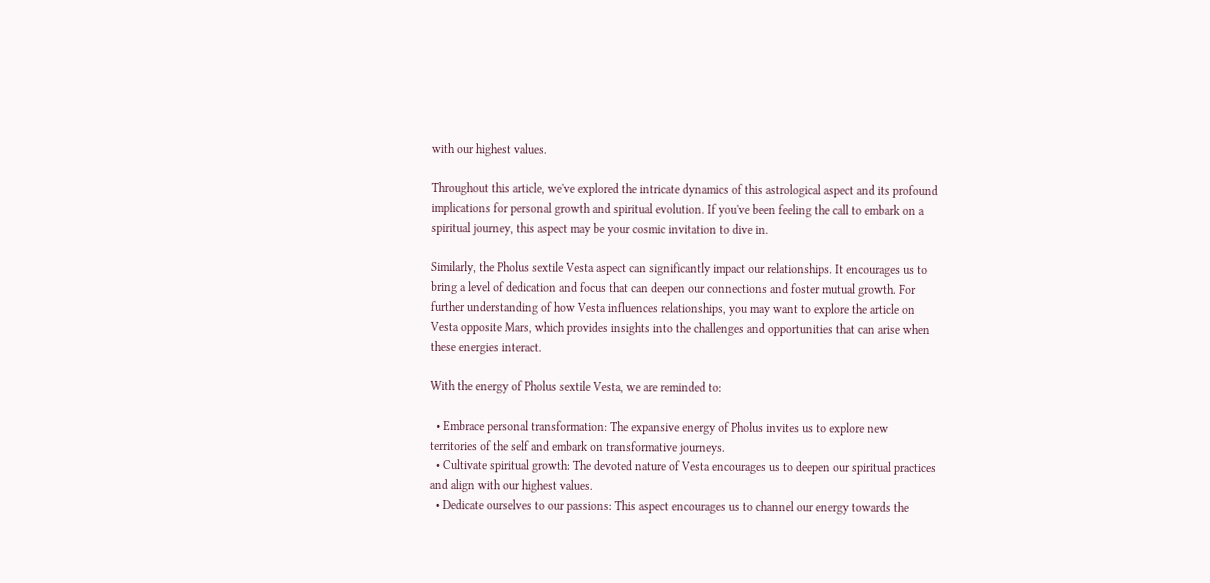with our highest values.

Throughout this article, we've explored the intricate dynamics of this astrological aspect and its profound implications for personal growth and spiritual evolution. If you've been feeling the call to embark on a spiritual journey, this aspect may be your cosmic invitation to dive in.

Similarly, the Pholus sextile Vesta aspect can significantly impact our relationships. It encourages us to bring a level of dedication and focus that can deepen our connections and foster mutual growth. For further understanding of how Vesta influences relationships, you may want to explore the article on Vesta opposite Mars, which provides insights into the challenges and opportunities that can arise when these energies interact.

With the energy of Pholus sextile Vesta, we are reminded to:

  • Embrace personal transformation: The expansive energy of Pholus invites us to explore new territories of the self and embark on transformative journeys.
  • Cultivate spiritual growth: The devoted nature of Vesta encourages us to deepen our spiritual practices and align with our highest values.
  • Dedicate ourselves to our passions: This aspect encourages us to channel our energy towards the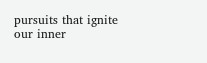pursuits that ignite our inner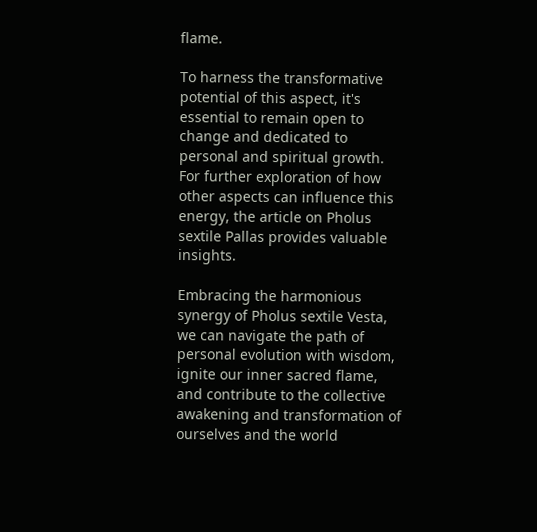flame.

To harness the transformative potential of this aspect, it's essential to remain open to change and dedicated to personal and spiritual growth. For further exploration of how other aspects can influence this energy, the article on Pholus sextile Pallas provides valuable insights.

Embracing the harmonious synergy of Pholus sextile Vesta, we can navigate the path of personal evolution with wisdom, ignite our inner sacred flame, and contribute to the collective awakening and transformation of ourselves and the world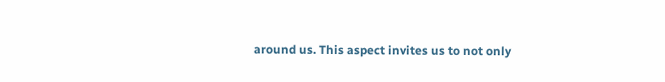around us. This aspect invites us to not only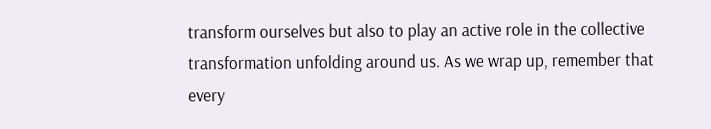transform ourselves but also to play an active role in the collective transformation unfolding around us. As we wrap up, remember that every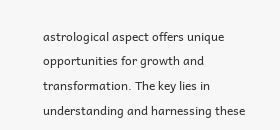astrological aspect offers unique opportunities for growth and transformation. The key lies in understanding and harnessing these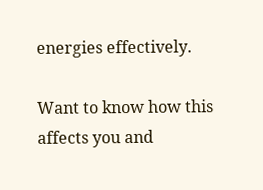energies effectively.

Want to know how this affects you and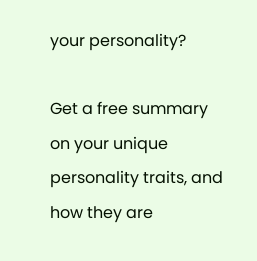your personality?

Get a free summary on your unique personality traits, and how they are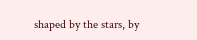shaped by the stars, by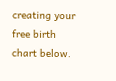creating your free birth chart below.